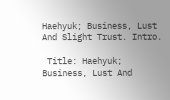Haehyuk; Business, Lust And Slight Trust. Intro.

 Title: Haehyuk; Business, Lust And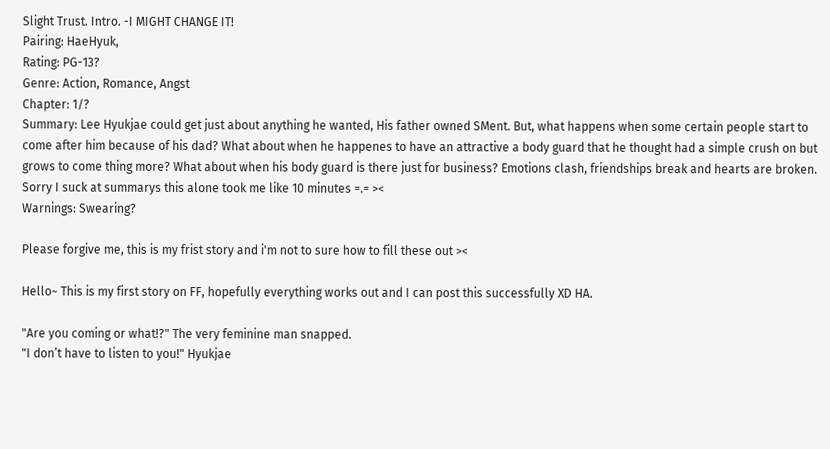Slight Trust. Intro. -I MIGHT CHANGE IT!
Pairing: HaeHyuk,
Rating: PG-13?
Genre: Action, Romance, Angst
Chapter: 1/?
Summary: Lee Hyukjae could get just about anything he wanted, His father owned SMent. But, what happens when some certain people start to come after him because of his dad? What about when he happenes to have an attractive a body guard that he thought had a simple crush on but grows to come thing more? What about when his body guard is there just for business? Emotions clash, friendships break and hearts are broken.
Sorry I suck at summarys this alone took me like 10 minutes =.= ><
Warnings: Swearing?

Please forgive me, this is my frist story and i'm not to sure how to fill these out ><

Hello~ This is my first story on FF, hopefully everything works out and I can post this successfully XD HA.

"Are you coming or what!?" The very feminine man snapped.
"I don’t have to listen to you!" Hyukjae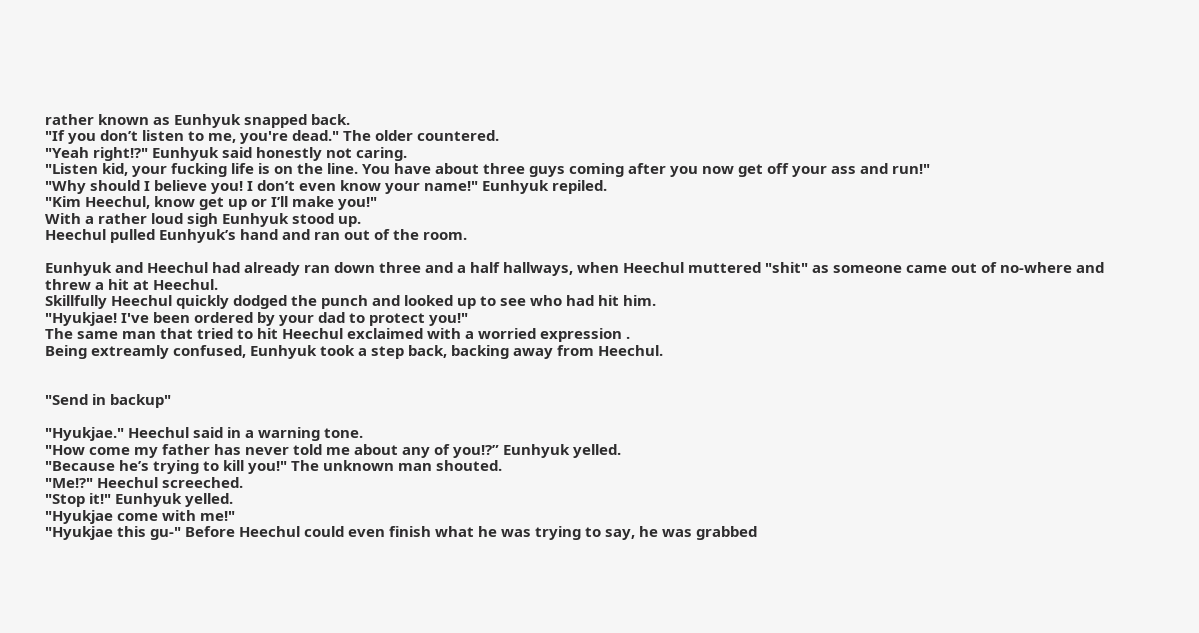rather known as Eunhyuk snapped back.
"If you don’t listen to me, you're dead." The older countered.
"Yeah right!?" Eunhyuk said honestly not caring.
"Listen kid, your fucking life is on the line. You have about three guys coming after you now get off your ass and run!"
"Why should I believe you! I don’t even know your name!" Eunhyuk repiled.
"Kim Heechul, know get up or I’ll make you!"
With a rather loud sigh Eunhyuk stood up.
Heechul pulled Eunhyuk’s hand and ran out of the room.

Eunhyuk and Heechul had already ran down three and a half hallways, when Heechul muttered "shit" as someone came out of no-where and threw a hit at Heechul.
Skillfully Heechul quickly dodged the punch and looked up to see who had hit him.
"Hyukjae! I've been ordered by your dad to protect you!"
The same man that tried to hit Heechul exclaimed with a worried expression .
Being extreamly confused, Eunhyuk took a step back, backing away from Heechul.


"Send in backup"

"Hyukjae." Heechul said in a warning tone.
"How come my father has never told me about any of you!?” Eunhyuk yelled.
"Because he’s trying to kill you!" The unknown man shouted.
"Me!?" Heechul screeched.
"Stop it!" Eunhyuk yelled.
"Hyukjae come with me!"
"Hyukjae this gu-" Before Heechul could even finish what he was trying to say, he was grabbed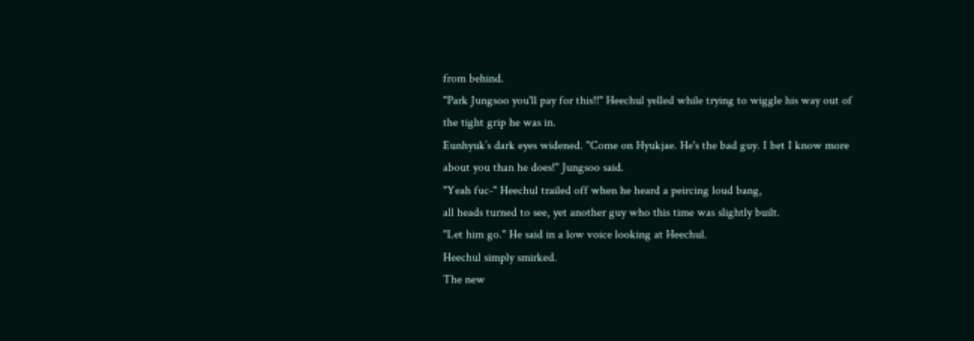from behind.
"Park Jungsoo you'll pay for this!!" Heechul yelled while trying to wiggle his way out of the tight grip he was in.
Eunhyuk’s dark eyes widened. "Come on Hyukjae. He's the bad guy. I bet I know more about you than he does!" Jungsoo said.
"Yeah fuc-" Heechul trailed off when he heard a peircing loud bang,
all heads turned to see, yet another guy who this time was slightly built.
"Let him go." He said in a low voice looking at Heechul.
Heechul simply smirked.
The new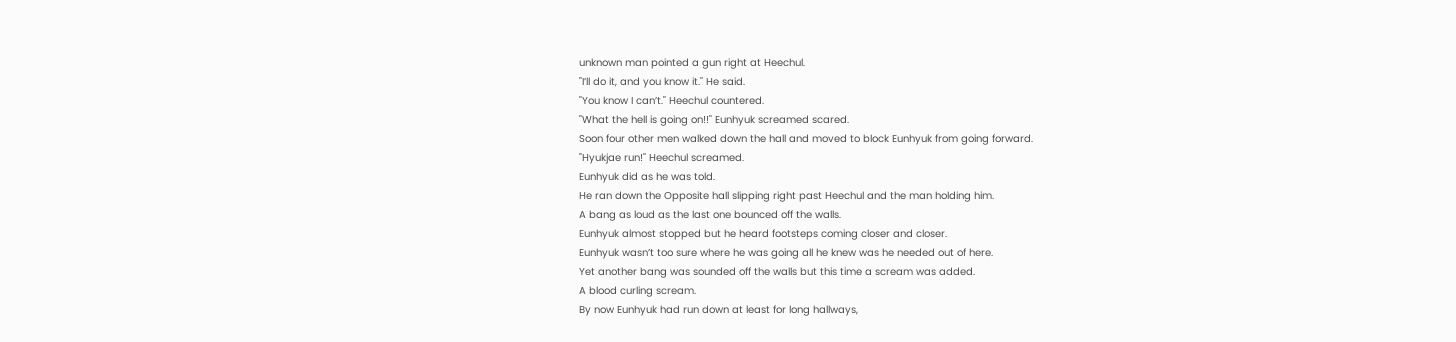unknown man pointed a gun right at Heechul.
"I’ll do it, and you know it." He said.
"You know I can’t." Heechul countered.
"What the hell is going on!!" Eunhyuk screamed scared.
Soon four other men walked down the hall and moved to block Eunhyuk from going forward.
"Hyukjae run!" Heechul screamed.
Eunhyuk did as he was told.
He ran down the Opposite hall slipping right past Heechul and the man holding him.
A bang as loud as the last one bounced off the walls.
Eunhyuk almost stopped but he heard footsteps coming closer and closer.
Eunhyuk wasn’t too sure where he was going all he knew was he needed out of here.
Yet another bang was sounded off the walls but this time a scream was added.
A blood curling scream.
By now Eunhyuk had run down at least for long hallways,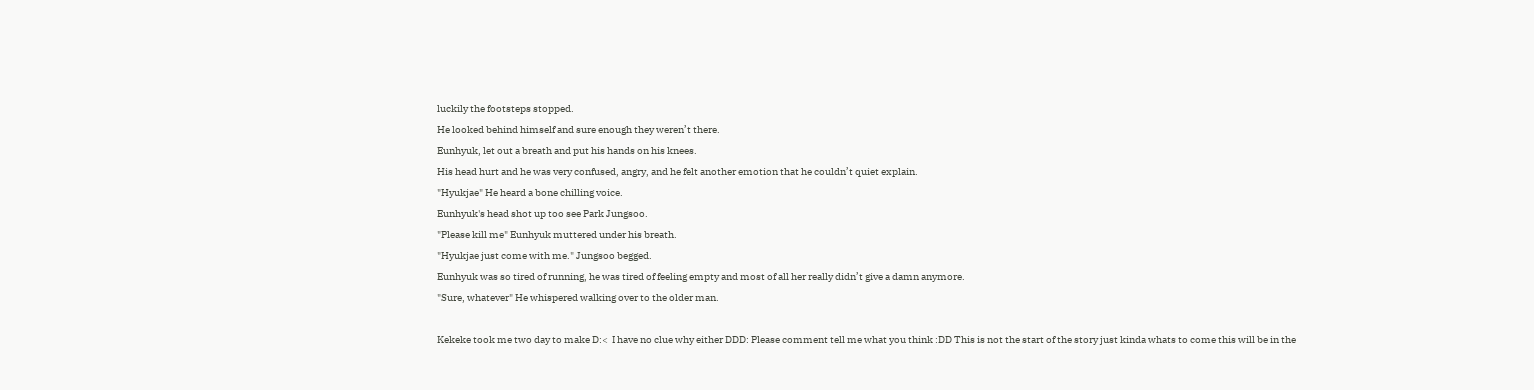luckily the footsteps stopped.
He looked behind himself and sure enough they weren’t there.
Eunhyuk, let out a breath and put his hands on his knees.
His head hurt and he was very confused, angry, and he felt another emotion that he couldn’t quiet explain.
"Hyukjae" He heard a bone chilling voice.
Eunhyuk's head shot up too see Park Jungsoo.
"Please kill me" Eunhyuk muttered under his breath.
"Hyukjae just come with me." Jungsoo begged.
Eunhyuk was so tired of running, he was tired of feeling empty and most of all her really didn’t give a damn anymore.
"Sure, whatever" He whispered walking over to the older man.

Kekeke took me two day to make D:<  I have no clue why either DDD: Please comment tell me what you think :DD This is not the start of the story just kinda whats to come this will be in the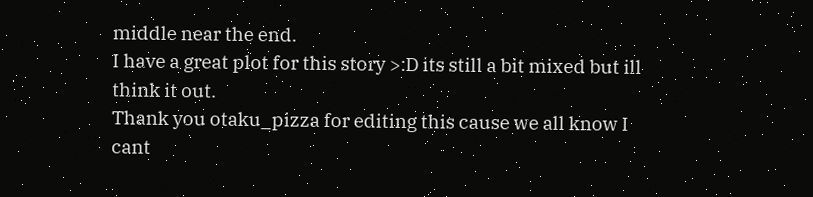middle near the end.
I have a great plot for this story >:D its still a bit mixed but ill think it out.
Thank you otaku_pizza for editing this cause we all know I cant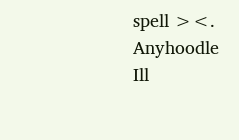spell ><.
Anyhoodle Ill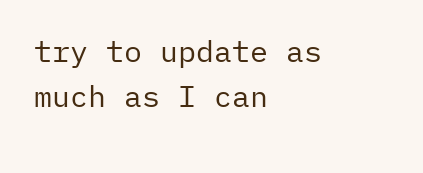try to update as much as I can